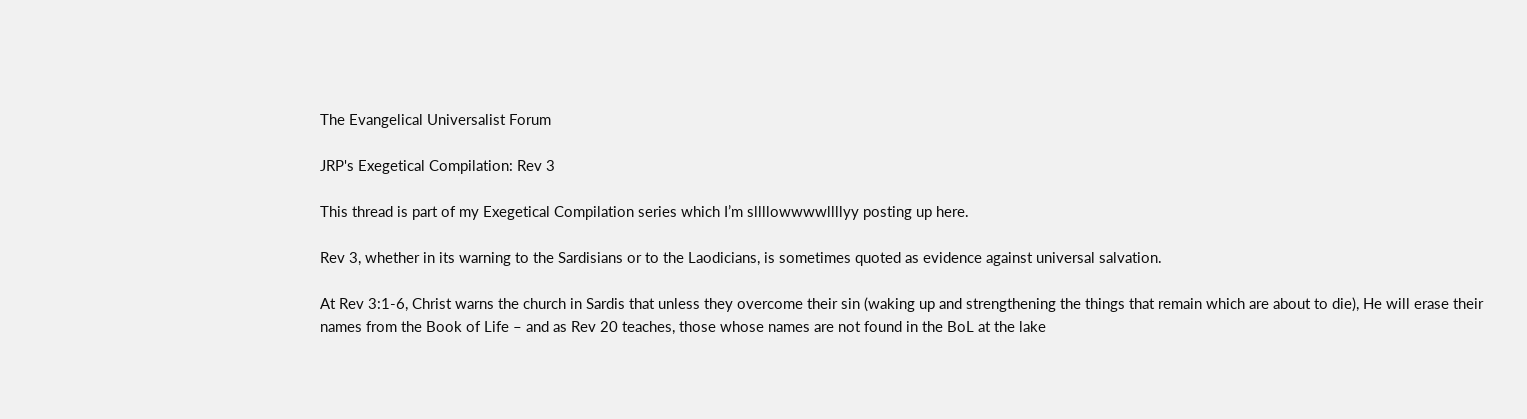The Evangelical Universalist Forum

JRP's Exegetical Compilation: Rev 3

This thread is part of my Exegetical Compilation series which I’m sllllowwwwllllyy posting up here.

Rev 3, whether in its warning to the Sardisians or to the Laodicians, is sometimes quoted as evidence against universal salvation.

At Rev 3:1-6, Christ warns the church in Sardis that unless they overcome their sin (waking up and strengthening the things that remain which are about to die), He will erase their names from the Book of Life – and as Rev 20 teaches, those whose names are not found in the BoL at the lake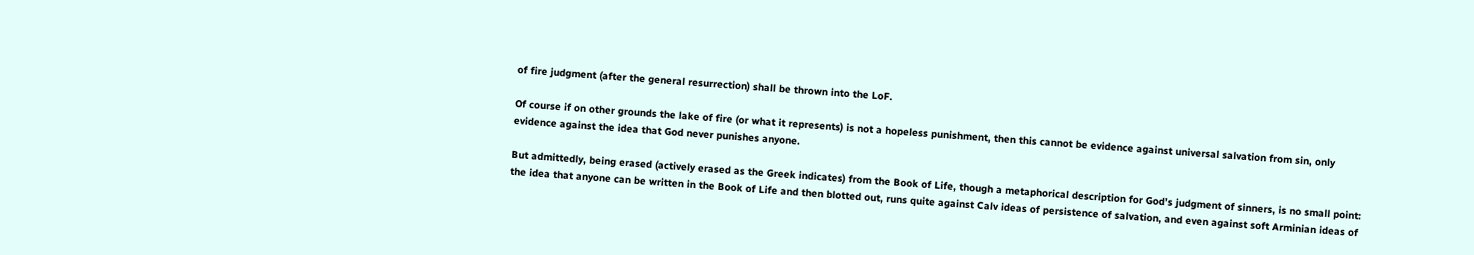of fire judgment (after the general resurrection) shall be thrown into the LoF.

Of course if on other grounds the lake of fire (or what it represents) is not a hopeless punishment, then this cannot be evidence against universal salvation from sin, only evidence against the idea that God never punishes anyone.

But admittedly, being erased (actively erased as the Greek indicates) from the Book of Life, though a metaphorical description for God’s judgment of sinners, is no small point: the idea that anyone can be written in the Book of Life and then blotted out, runs quite against Calv ideas of persistence of salvation, and even against soft Arminian ideas of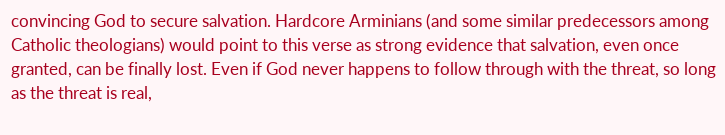convincing God to secure salvation. Hardcore Arminians (and some similar predecessors among Catholic theologians) would point to this verse as strong evidence that salvation, even once granted, can be finally lost. Even if God never happens to follow through with the threat, so long as the threat is real,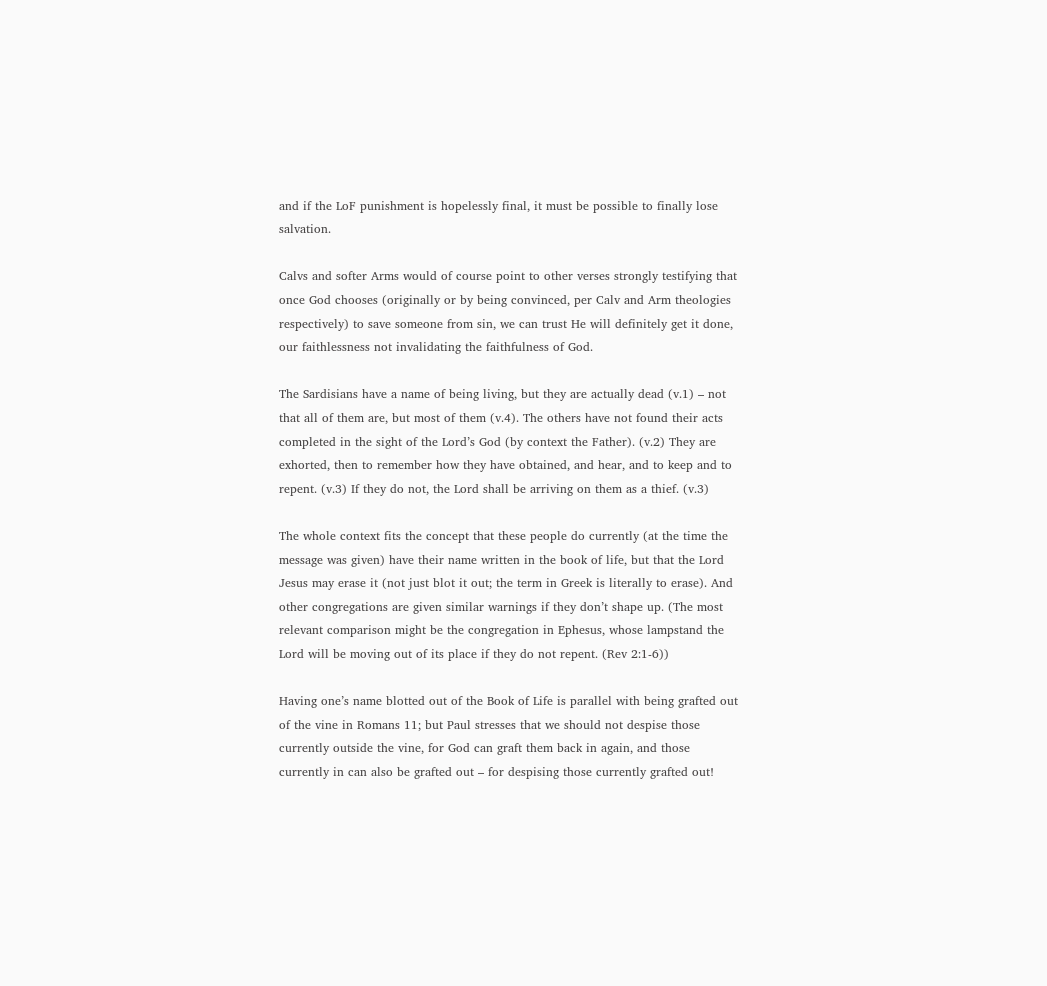and if the LoF punishment is hopelessly final, it must be possible to finally lose salvation.

Calvs and softer Arms would of course point to other verses strongly testifying that once God chooses (originally or by being convinced, per Calv and Arm theologies respectively) to save someone from sin, we can trust He will definitely get it done, our faithlessness not invalidating the faithfulness of God.

The Sardisians have a name of being living, but they are actually dead (v.1) – not that all of them are, but most of them (v.4). The others have not found their acts completed in the sight of the Lord’s God (by context the Father). (v.2) They are exhorted, then to remember how they have obtained, and hear, and to keep and to repent. (v.3) If they do not, the Lord shall be arriving on them as a thief. (v.3)

The whole context fits the concept that these people do currently (at the time the message was given) have their name written in the book of life, but that the Lord Jesus may erase it (not just blot it out; the term in Greek is literally to erase). And other congregations are given similar warnings if they don’t shape up. (The most relevant comparison might be the congregation in Ephesus, whose lampstand the Lord will be moving out of its place if they do not repent. (Rev 2:1-6))

Having one’s name blotted out of the Book of Life is parallel with being grafted out of the vine in Romans 11; but Paul stresses that we should not despise those currently outside the vine, for God can graft them back in again, and those currently in can also be grafted out – for despising those currently grafted out!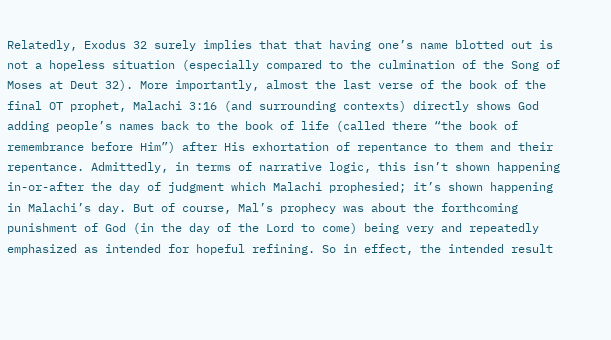Relatedly, Exodus 32 surely implies that that having one’s name blotted out is not a hopeless situation (especially compared to the culmination of the Song of Moses at Deut 32). More importantly, almost the last verse of the book of the final OT prophet, Malachi 3:16 (and surrounding contexts) directly shows God adding people’s names back to the book of life (called there “the book of remembrance before Him”) after His exhortation of repentance to them and their repentance. Admittedly, in terms of narrative logic, this isn’t shown happening in-or-after the day of judgment which Malachi prophesied; it’s shown happening in Malachi’s day. But of course, Mal’s prophecy was about the forthcoming punishment of God (in the day of the Lord to come) being very and repeatedly emphasized as intended for hopeful refining. So in effect, the intended result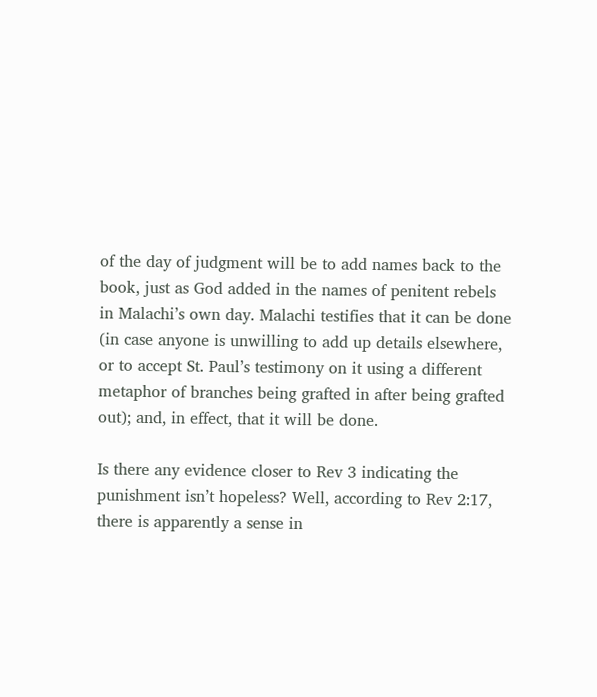of the day of judgment will be to add names back to the book, just as God added in the names of penitent rebels in Malachi’s own day. Malachi testifies that it can be done (in case anyone is unwilling to add up details elsewhere, or to accept St. Paul’s testimony on it using a different metaphor of branches being grafted in after being grafted out); and, in effect, that it will be done.

Is there any evidence closer to Rev 3 indicating the punishment isn’t hopeless? Well, according to Rev 2:17, there is apparently a sense in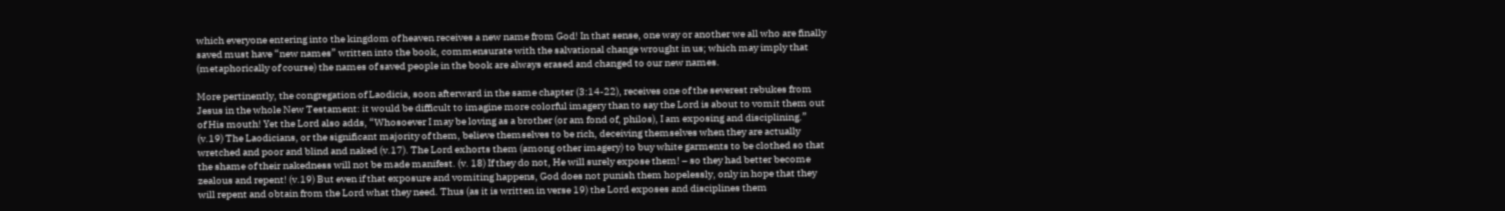which everyone entering into the kingdom of heaven receives a new name from God! In that sense, one way or another we all who are finally saved must have “new names” written into the book, commensurate with the salvational change wrought in us; which may imply that (metaphorically of course) the names of saved people in the book are always erased and changed to our new names.

More pertinently, the congregation of Laodicia, soon afterward in the same chapter (3:14-22), receives one of the severest rebukes from Jesus in the whole New Testament: it would be difficult to imagine more colorful imagery than to say the Lord is about to vomit them out of His mouth! Yet the Lord also adds, “Whosoever I may be loving as a brother (or am fond of, philos), I am exposing and disciplining.” (v.19) The Laodicians, or the significant majority of them, believe themselves to be rich, deceiving themselves when they are actually wretched and poor and blind and naked (v.17). The Lord exhorts them (among other imagery) to buy white garments to be clothed so that the shame of their nakedness will not be made manifest. (v. 18) If they do not, He will surely expose them! – so they had better become zealous and repent! (v.19) But even if that exposure and vomiting happens, God does not punish them hopelessly, only in hope that they will repent and obtain from the Lord what they need. Thus (as it is written in verse 19) the Lord exposes and disciplines them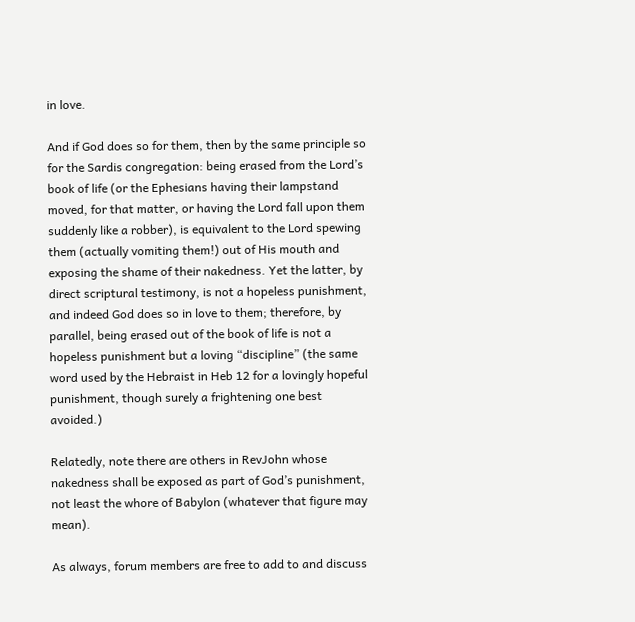in love.

And if God does so for them, then by the same principle so for the Sardis congregation: being erased from the Lord’s book of life (or the Ephesians having their lampstand moved, for that matter, or having the Lord fall upon them suddenly like a robber), is equivalent to the Lord spewing them (actually vomiting them!) out of His mouth and exposing the shame of their nakedness. Yet the latter, by direct scriptural testimony, is not a hopeless punishment, and indeed God does so in love to them; therefore, by parallel, being erased out of the book of life is not a hopeless punishment but a loving “discipline” (the same word used by the Hebraist in Heb 12 for a lovingly hopeful punishment, though surely a frightening one best avoided.)

Relatedly, note there are others in RevJohn whose nakedness shall be exposed as part of God’s punishment, not least the whore of Babylon (whatever that figure may mean).

As always, forum members are free to add to and discuss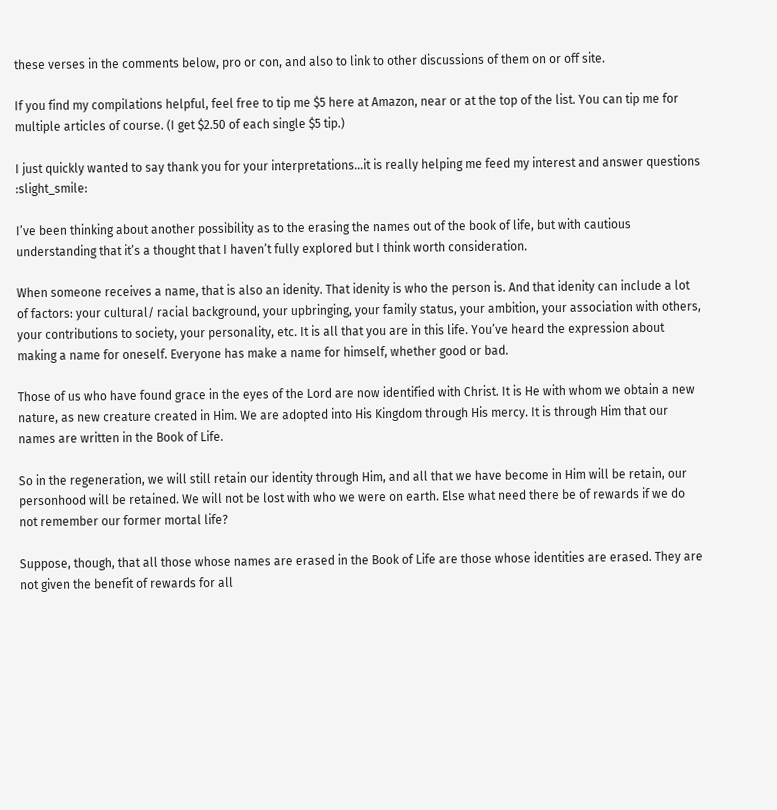these verses in the comments below, pro or con, and also to link to other discussions of them on or off site.

If you find my compilations helpful, feel free to tip me $5 here at Amazon, near or at the top of the list. You can tip me for multiple articles of course. (I get $2.50 of each single $5 tip.)

I just quickly wanted to say thank you for your interpretations…it is really helping me feed my interest and answer questions :slight_smile:

I’ve been thinking about another possibility as to the erasing the names out of the book of life, but with cautious understanding that it’s a thought that I haven’t fully explored but I think worth consideration.

When someone receives a name, that is also an idenity. That idenity is who the person is. And that idenity can include a lot of factors: your cultural/ racial background, your upbringing, your family status, your ambition, your association with others, your contributions to society, your personality, etc. It is all that you are in this life. You’ve heard the expression about making a name for oneself. Everyone has make a name for himself, whether good or bad.

Those of us who have found grace in the eyes of the Lord are now identified with Christ. It is He with whom we obtain a new nature, as new creature created in Him. We are adopted into His Kingdom through His mercy. It is through Him that our names are written in the Book of Life.

So in the regeneration, we will still retain our identity through Him, and all that we have become in Him will be retain, our personhood will be retained. We will not be lost with who we were on earth. Else what need there be of rewards if we do not remember our former mortal life?

Suppose, though, that all those whose names are erased in the Book of Life are those whose identities are erased. They are not given the benefit of rewards for all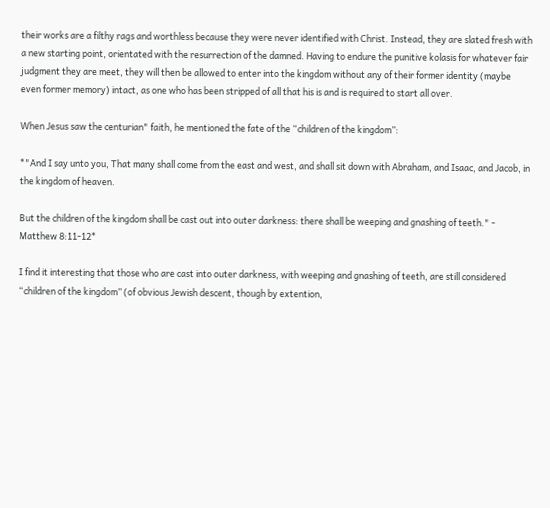their works are a filthy rags and worthless because they were never identified with Christ. Instead, they are slated fresh with a new starting point, orientated with the resurrection of the damned. Having to endure the punitive kolasis for whatever fair judgment they are meet, they will then be allowed to enter into the kingdom without any of their former identity (maybe even former memory) intact, as one who has been stripped of all that his is and is required to start all over.

When Jesus saw the centurian" faith, he mentioned the fate of the “children of the kingdom”:

*"And I say unto you, That many shall come from the east and west, and shall sit down with Abraham, and Isaac, and Jacob, in the kingdom of heaven.

But the children of the kingdom shall be cast out into outer darkness: there shall be weeping and gnashing of teeth." - Matthew 8:11-12*

I find it interesting that those who are cast into outer darkness, with weeping and gnashing of teeth, are still considered “children of the kingdom” (of obvious Jewish descent, though by extention,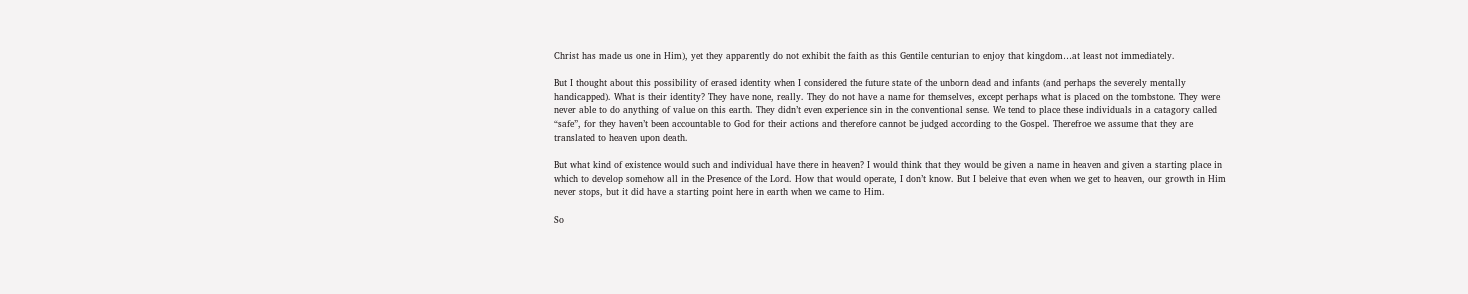Christ has made us one in Him), yet they apparently do not exhibit the faith as this Gentile centurian to enjoy that kingdom…at least not immediately.

But I thought about this possibility of erased identity when I considered the future state of the unborn dead and infants (and perhaps the severely mentally handicapped). What is their identity? They have none, really. They do not have a name for themselves, except perhaps what is placed on the tombstone. They were never able to do anything of value on this earth. They didn’t even experience sin in the conventional sense. We tend to place these individuals in a catagory called “safe”, for they haven’t been accountable to God for their actions and therefore cannot be judged according to the Gospel. Therefroe we assume that they are translated to heaven upon death.

But what kind of existence would such and individual have there in heaven? I would think that they would be given a name in heaven and given a starting place in which to develop somehow all in the Presence of the Lord. How that would operate, I don’t know. But I beleive that even when we get to heaven, our growth in Him never stops, but it did have a starting point here in earth when we came to Him.

So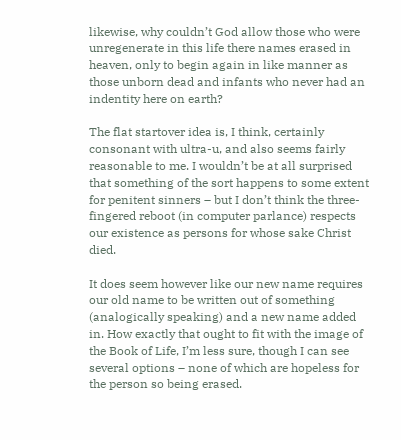likewise, why couldn’t God allow those who were unregenerate in this life there names erased in heaven, only to begin again in like manner as those unborn dead and infants who never had an indentity here on earth?

The flat startover idea is, I think, certainly consonant with ultra-u, and also seems fairly reasonable to me. I wouldn’t be at all surprised that something of the sort happens to some extent for penitent sinners – but I don’t think the three-fingered reboot (in computer parlance) respects our existence as persons for whose sake Christ died.

It does seem however like our new name requires our old name to be written out of something (analogically speaking) and a new name added in. How exactly that ought to fit with the image of the Book of Life, I’m less sure, though I can see several options – none of which are hopeless for the person so being erased.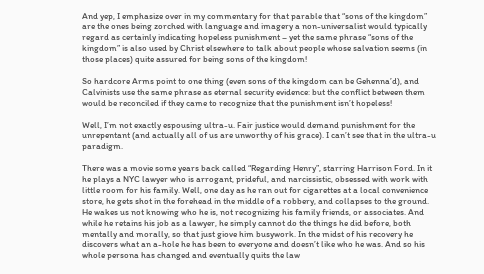And yep, I emphasize over in my commentary for that parable that “sons of the kingdom” are the ones being zorched with language and imagery a non-universalist would typically regard as certainly indicating hopeless punishment – yet the same phrase “sons of the kingdom” is also used by Christ elsewhere to talk about people whose salvation seems (in those places) quite assured for being sons of the kingdom!

So hardcore Arms point to one thing (even sons of the kingdom can be Gehenna’d), and Calvinists use the same phrase as eternal security evidence: but the conflict between them would be reconciled if they came to recognize that the punishment isn’t hopeless!

Well, I’m not exactly espousing ultra-u. Fair justice would demand punishment for the unrepentant (and actually all of us are unworthy of his grace). I can’t see that in the ultra-u paradigm.

There was a movie some years back called “Regarding Henry”, starring Harrison Ford. In it he plays a NYC lawyer who is arrogant, prideful, and narcissistic, obsessed with work with little room for his family. Well, one day as he ran out for cigarettes at a local convenience store, he gets shot in the forehead in the middle of a robbery, and collapses to the ground. He wakes us not knowing who he is, not recognizing his family friends, or associates. And while he retains his job as a lawyer, he simply cannot do the things he did before, both mentally and morally, so that just giove him busywork. In the midst of his recovery he discovers what an a-hole he has been to everyone and doesn’t like who he was. And so his whole persona has changed and eventually quits the law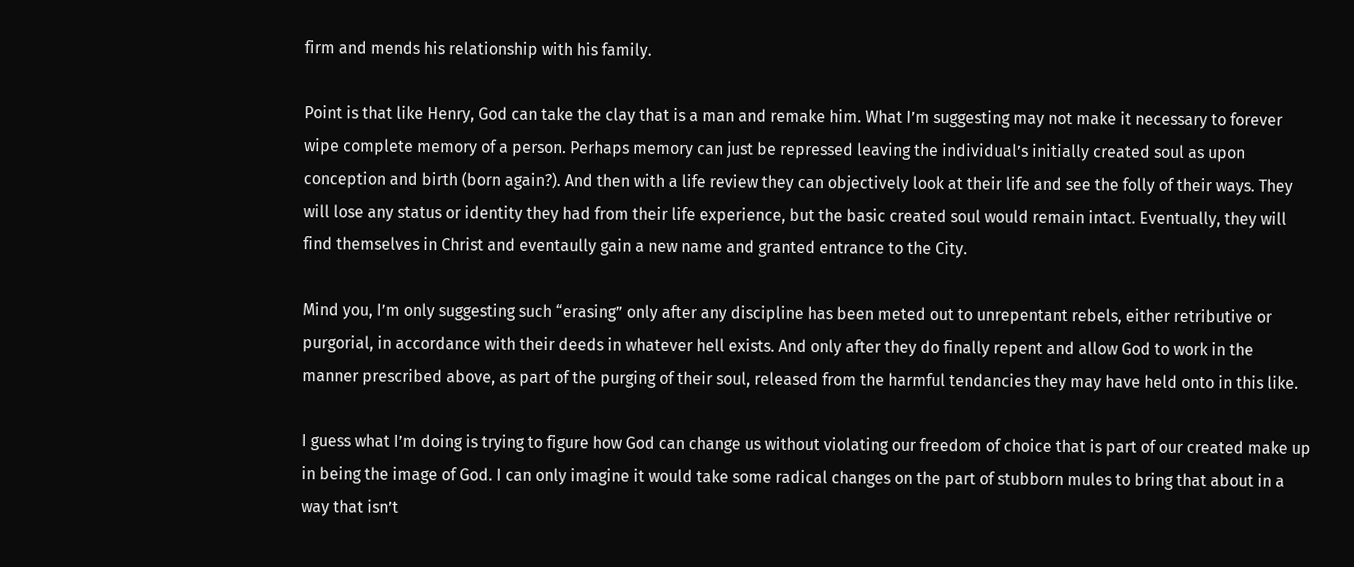firm and mends his relationship with his family.

Point is that like Henry, God can take the clay that is a man and remake him. What I’m suggesting may not make it necessary to forever wipe complete memory of a person. Perhaps memory can just be repressed leaving the individual’s initially created soul as upon conception and birth (born again?). And then with a life review they can objectively look at their life and see the folly of their ways. They will lose any status or identity they had from their life experience, but the basic created soul would remain intact. Eventually, they will find themselves in Christ and eventaully gain a new name and granted entrance to the City.

Mind you, I’m only suggesting such “erasing” only after any discipline has been meted out to unrepentant rebels, either retributive or purgorial, in accordance with their deeds in whatever hell exists. And only after they do finally repent and allow God to work in the manner prescribed above, as part of the purging of their soul, released from the harmful tendancies they may have held onto in this like.

I guess what I’m doing is trying to figure how God can change us without violating our freedom of choice that is part of our created make up in being the image of God. I can only imagine it would take some radical changes on the part of stubborn mules to bring that about in a way that isn’t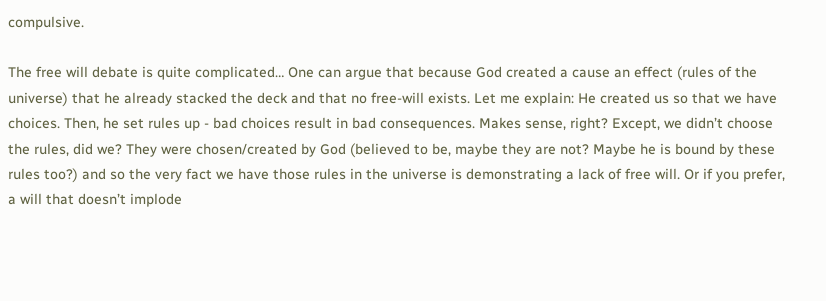compulsive.

The free will debate is quite complicated… One can argue that because God created a cause an effect (rules of the universe) that he already stacked the deck and that no free-will exists. Let me explain: He created us so that we have choices. Then, he set rules up - bad choices result in bad consequences. Makes sense, right? Except, we didn’t choose the rules, did we? They were chosen/created by God (believed to be, maybe they are not? Maybe he is bound by these rules too?) and so the very fact we have those rules in the universe is demonstrating a lack of free will. Or if you prefer, a will that doesn’t implode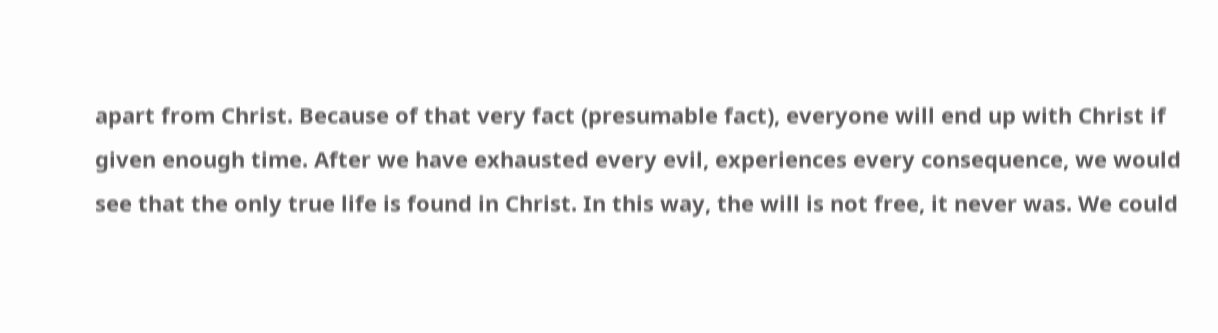apart from Christ. Because of that very fact (presumable fact), everyone will end up with Christ if given enough time. After we have exhausted every evil, experiences every consequence, we would see that the only true life is found in Christ. In this way, the will is not free, it never was. We could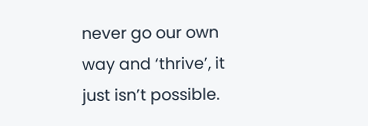never go our own way and ‘thrive’, it just isn’t possible.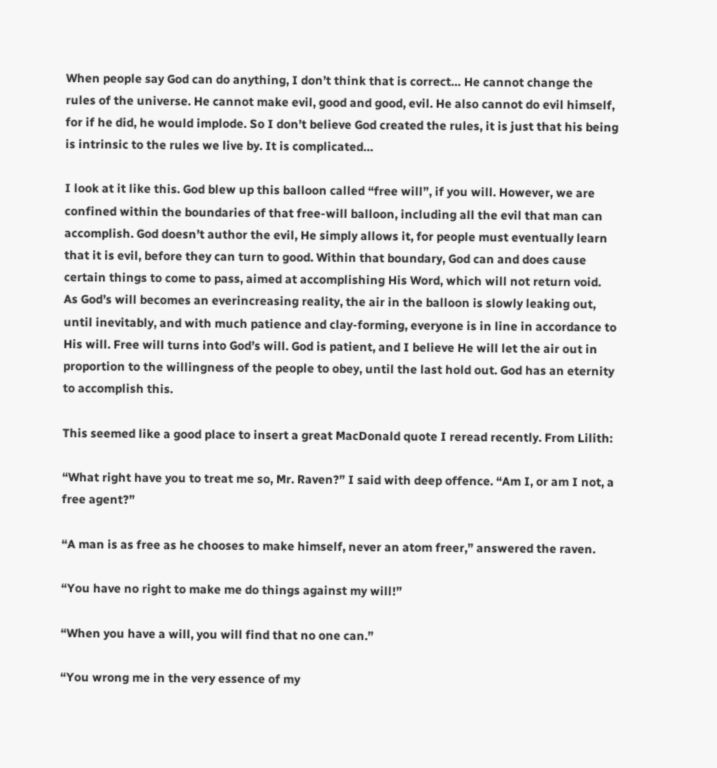When people say God can do anything, I don’t think that is correct… He cannot change the rules of the universe. He cannot make evil, good and good, evil. He also cannot do evil himself, for if he did, he would implode. So I don’t believe God created the rules, it is just that his being is intrinsic to the rules we live by. It is complicated…

I look at it like this. God blew up this balloon called “free will”, if you will. However, we are confined within the boundaries of that free-will balloon, including all the evil that man can accomplish. God doesn’t author the evil, He simply allows it, for people must eventually learn that it is evil, before they can turn to good. Within that boundary, God can and does cause certain things to come to pass, aimed at accomplishing His Word, which will not return void. As God’s will becomes an everincreasing reality, the air in the balloon is slowly leaking out, until inevitably, and with much patience and clay-forming, everyone is in line in accordance to His will. Free will turns into God’s will. God is patient, and I believe He will let the air out in proportion to the willingness of the people to obey, until the last hold out. God has an eternity to accomplish this.

This seemed like a good place to insert a great MacDonald quote I reread recently. From Lilith:

“What right have you to treat me so, Mr. Raven?” I said with deep offence. “Am I, or am I not, a free agent?”

“A man is as free as he chooses to make himself, never an atom freer,” answered the raven.

“You have no right to make me do things against my will!”

“When you have a will, you will find that no one can.”

“You wrong me in the very essence of my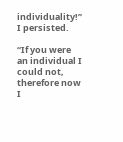individuality!” I persisted.

“If you were an individual I could not, therefore now I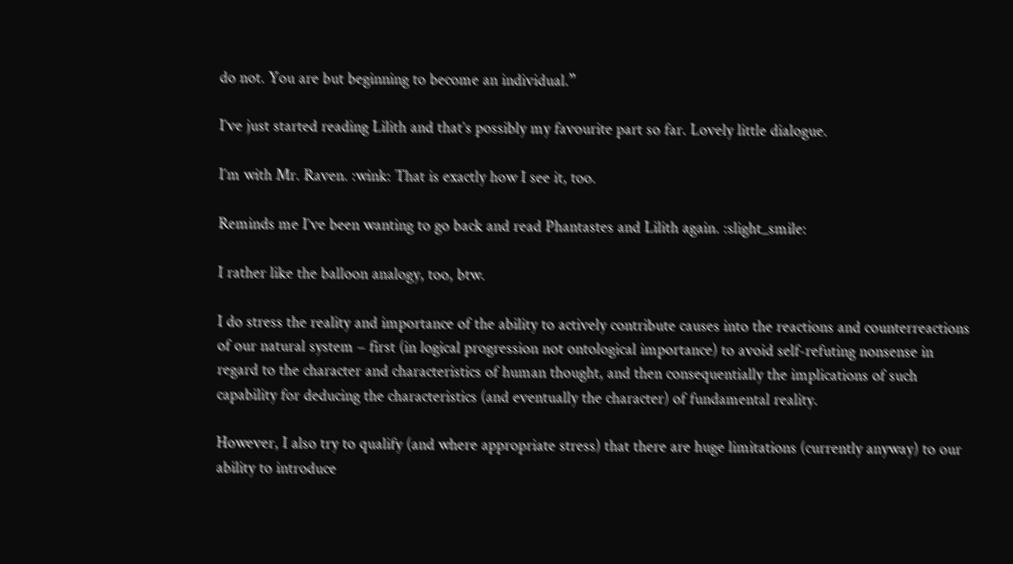do not. You are but beginning to become an individual.”

I’ve just started reading Lilith and that’s possibly my favourite part so far. Lovely little dialogue.

I’m with Mr. Raven. :wink: That is exactly how I see it, too.

Reminds me I’ve been wanting to go back and read Phantastes and Lilith again. :slight_smile:

I rather like the balloon analogy, too, btw.

I do stress the reality and importance of the ability to actively contribute causes into the reactions and counterreactions of our natural system – first (in logical progression not ontological importance) to avoid self-refuting nonsense in regard to the character and characteristics of human thought, and then consequentially the implications of such capability for deducing the characteristics (and eventually the character) of fundamental reality.

However, I also try to qualify (and where appropriate stress) that there are huge limitations (currently anyway) to our ability to introduce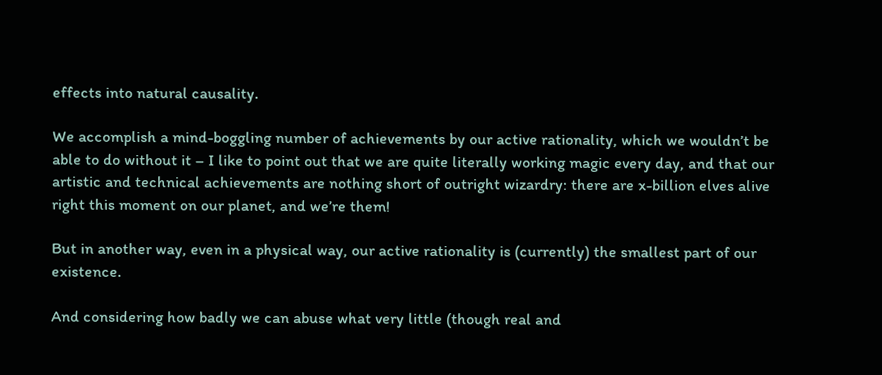effects into natural causality.

We accomplish a mind-boggling number of achievements by our active rationality, which we wouldn’t be able to do without it – I like to point out that we are quite literally working magic every day, and that our artistic and technical achievements are nothing short of outright wizardry: there are x-billion elves alive right this moment on our planet, and we’re them!

But in another way, even in a physical way, our active rationality is (currently) the smallest part of our existence.

And considering how badly we can abuse what very little (though real and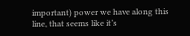important) power we have along this line, that seems like it’s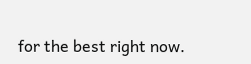for the best right now.